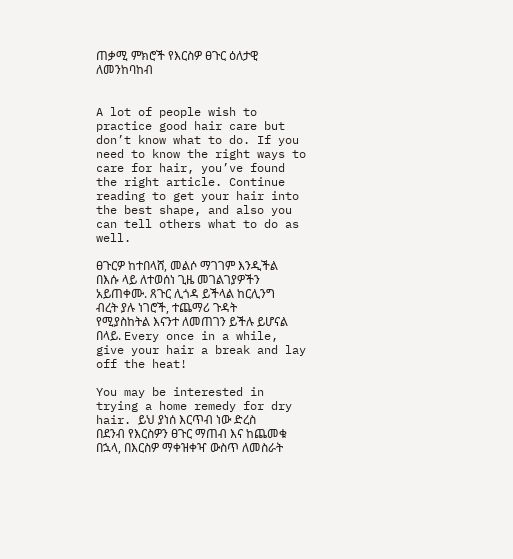ጠቃሚ ምክሮች የእርስዎ ፀጉር ዕለታዊ ለመንከባከብ


A lot of people wish to practice good hair care but don’t know what to do. If you need to know the right ways to care for hair, you’ve found the right article. Continue reading to get your hair into the best shape, and also you can tell others what to do as well.

ፀጉርዎ ከተበላሸ, መልሶ ማገገም እንዲችል በእሱ ላይ ለተወሰነ ጊዜ መገልገያዎችን አይጠቀሙ. ጸጉር ሊጎዳ ይችላል ከርሊንግ ብረት ያሉ ነገሮች, ተጨማሪ ጉዳት የሚያስከትል እናንተ ለመጠገን ይችሉ ይሆናል በላይ. Every once in a while, give your hair a break and lay off the heat!

You may be interested in trying a home remedy for dry hair. ይህ ያነሰ እርጥብ ነው ድረስ በደንብ የእርስዎን ፀጉር ማጠብ እና ከጨመቁ በኋላ, በእርስዎ ማቀዝቀዣ ውስጥ ለመስራት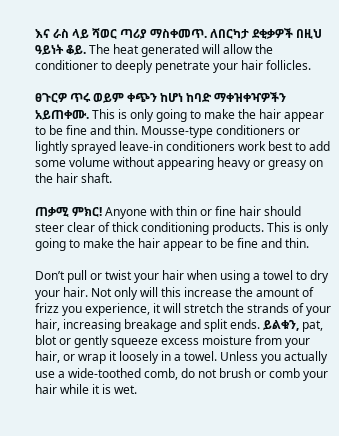እና ራስ ላይ ሻወር ጣሪያ ማስቀመጥ. ለበርካታ ደቂቃዎች በዚህ ዓይነት ቆይ. The heat generated will allow the conditioner to deeply penetrate your hair follicles.

ፀጉርዎ ጥሩ ወይም ቀጭን ከሆነ ከባድ ማቀዝቀዣዎችን አይጠቀሙ. This is only going to make the hair appear to be fine and thin. Mousse-type conditioners or lightly sprayed leave-in conditioners work best to add some volume without appearing heavy or greasy on the hair shaft.

ጠቃሚ ምክር! Anyone with thin or fine hair should steer clear of thick conditioning products. This is only going to make the hair appear to be fine and thin.

Don’t pull or twist your hair when using a towel to dry your hair. Not only will this increase the amount of frizz you experience, it will stretch the strands of your hair, increasing breakage and split ends. ይልቁን, pat, blot or gently squeeze excess moisture from your hair, or wrap it loosely in a towel. Unless you actually use a wide-toothed comb, do not brush or comb your hair while it is wet.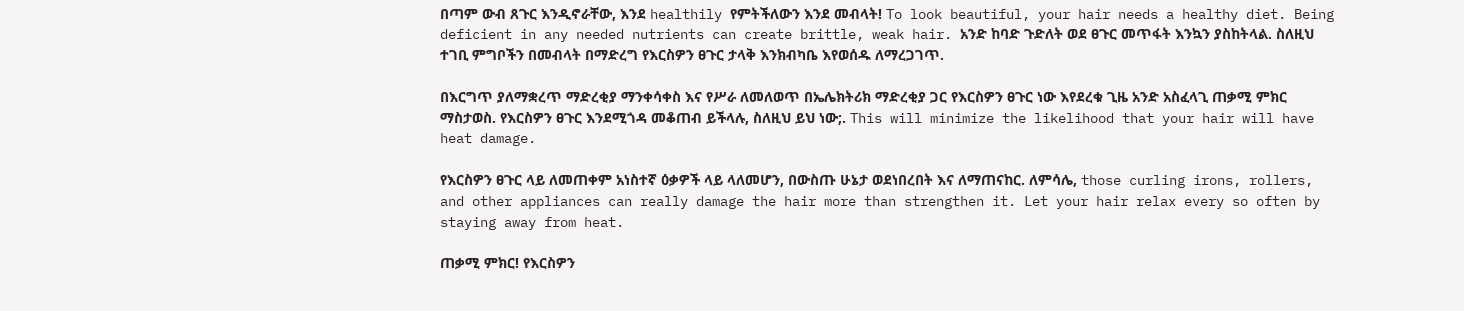በጣም ውብ ጸጉር እንዲኖራቸው, እንደ healthily የምትችለውን እንደ መብላት! To look beautiful, your hair needs a healthy diet. Being deficient in any needed nutrients can create brittle, weak hair. አንድ ከባድ ጉድለት ወደ ፀጉር መጥፋት እንኳን ያስከትላል. ስለዚህ ተገቢ ምግቦችን በመብላት በማድረግ የእርስዎን ፀጉር ታላቅ እንክብካቤ እየወሰዱ ለማረጋገጥ.

በእርግጥ ያለማቋረጥ ማድረቂያ ማንቀሳቀስ እና የሥራ ለመለወጥ በኤሌክትሪክ ማድረቂያ ጋር የእርስዎን ፀጉር ነው እየደረቁ ጊዜ አንድ አስፈላጊ ጠቃሚ ምክር ማስታወስ. የእርስዎን ፀጉር እንደሚጎዳ መቆጠብ ይችላሉ, ስለዚህ ይህ ነው;. This will minimize the likelihood that your hair will have heat damage.

የእርስዎን ፀጉር ላይ ለመጠቀም አነስተኛ ዕቃዎች ላይ ላለመሆን, በውስጡ ሁኔታ ወደነበረበት እና ለማጠናከር. ለምሳሌ, those curling irons, rollers, and other appliances can really damage the hair more than strengthen it. Let your hair relax every so often by staying away from heat.

ጠቃሚ ምክር! የእርስዎን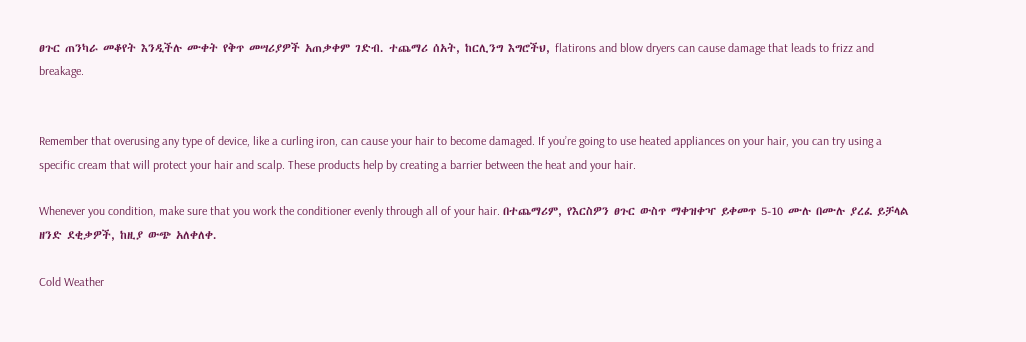ፀጉር ጠንካራ መቆየት እንዲችሉ ሙቀት የቅጥ መሣሪያዎች አጠቃቀም ገድብ. ተጨማሪ ሰአት, ከርሊንግ እግሮችህ, flatirons and blow dryers can cause damage that leads to frizz and breakage.


Remember that overusing any type of device, like a curling iron, can cause your hair to become damaged. If you’re going to use heated appliances on your hair, you can try using a specific cream that will protect your hair and scalp. These products help by creating a barrier between the heat and your hair.

Whenever you condition, make sure that you work the conditioner evenly through all of your hair. በተጨማሪም, የእርስዎን ፀጉር ውስጥ ማቀዝቀዣ ይቀመጥ 5-10 ሙሉ በሙሉ ያረፈ ይቻላል ዘንድ ደቂቃዎች, ከዚያ ውጭ አለቀለቀ.

Cold Weather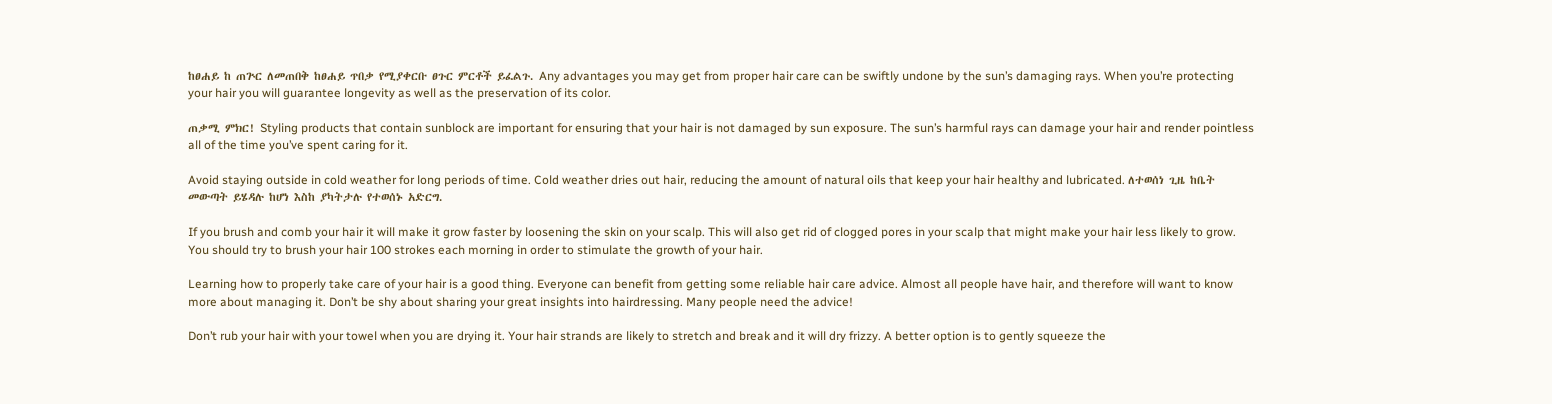ከፀሐይ ከ ጠጕር ለመጠበቅ ከፀሐይ ጥበቃ የሚያቀርቡ ፀጉር ምርቶች ይፈልጉ. Any advantages you may get from proper hair care can be swiftly undone by the sun’s damaging rays. When you’re protecting your hair you will guarantee longevity as well as the preservation of its color.

ጠቃሚ ምክር! Styling products that contain sunblock are important for ensuring that your hair is not damaged by sun exposure. The sun’s harmful rays can damage your hair and render pointless all of the time you’ve spent caring for it.

Avoid staying outside in cold weather for long periods of time. Cold weather dries out hair, reducing the amount of natural oils that keep your hair healthy and lubricated. ለተወሰነ ጊዜ ከቤት መውጣት ይሄዳሉ ከሆነ እስከ ያካትታሉ የተወሰኑ አድርግ.

If you brush and comb your hair it will make it grow faster by loosening the skin on your scalp. This will also get rid of clogged pores in your scalp that might make your hair less likely to grow. You should try to brush your hair 100 strokes each morning in order to stimulate the growth of your hair.

Learning how to properly take care of your hair is a good thing. Everyone can benefit from getting some reliable hair care advice. Almost all people have hair, and therefore will want to know more about managing it. Don’t be shy about sharing your great insights into hairdressing. Many people need the advice!

Don’t rub your hair with your towel when you are drying it. Your hair strands are likely to stretch and break and it will dry frizzy. A better option is to gently squeeze the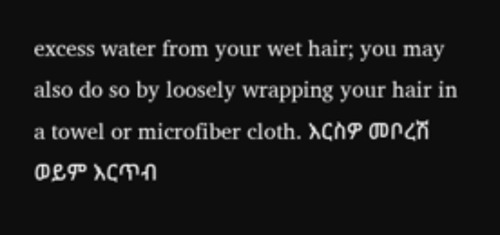excess water from your wet hair; you may also do so by loosely wrapping your hair in a towel or microfiber cloth. እርስዎ መቦረሽ ወይም እርጥብ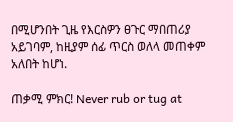በሚሆንበት ጊዜ የእርስዎን ፀጉር ማበጠሪያ አይገባም, ከዚያም ሰፊ ጥርስ ወለላ መጠቀም አለበት ከሆነ.

ጠቃሚ ምክር! Never rub or tug at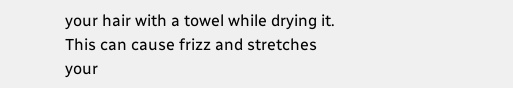your hair with a towel while drying it. This can cause frizz and stretches your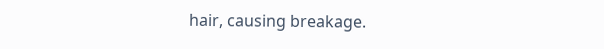hair, causing breakage.